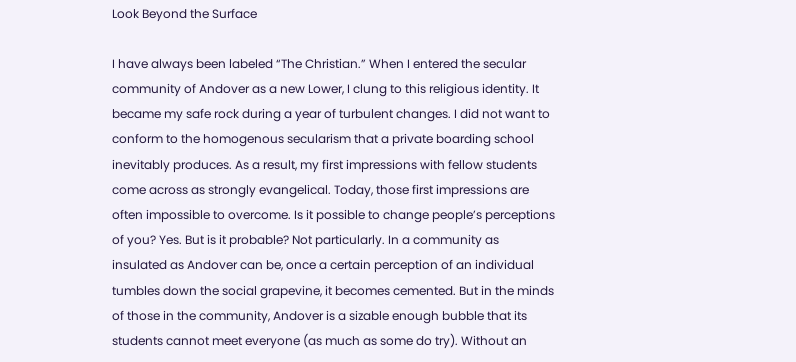Look Beyond the Surface

I have always been labeled “The Christian.” When I entered the secular community of Andover as a new Lower, I clung to this religious identity. It became my safe rock during a year of turbulent changes. I did not want to conform to the homogenous secularism that a private boarding school inevitably produces. As a result, my first impressions with fellow students come across as strongly evangelical. Today, those first impressions are often impossible to overcome. Is it possible to change people’s perceptions of you? Yes. But is it probable? Not particularly. In a community as insulated as Andover can be, once a certain perception of an individual tumbles down the social grapevine, it becomes cemented. But in the minds of those in the community, Andover is a sizable enough bubble that its students cannot meet everyone (as much as some do try). Without an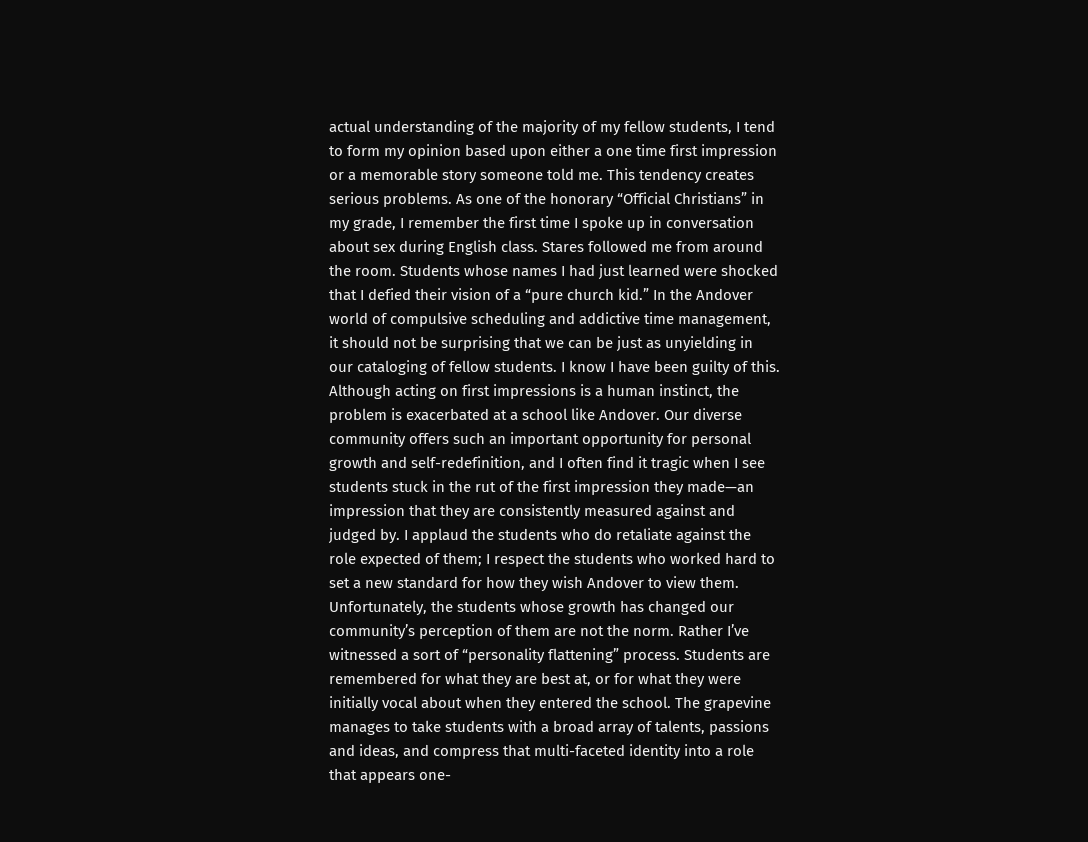actual understanding of the majority of my fellow students, I tend to form my opinion based upon either a one time first impression or a memorable story someone told me. This tendency creates serious problems. As one of the honorary “Official Christians” in my grade, I remember the first time I spoke up in conversation about sex during English class. Stares followed me from around the room. Students whose names I had just learned were shocked that I defied their vision of a “pure church kid.” In the Andover world of compulsive scheduling and addictive time management, it should not be surprising that we can be just as unyielding in our cataloging of fellow students. I know I have been guilty of this. Although acting on first impressions is a human instinct, the problem is exacerbated at a school like Andover. Our diverse community offers such an important opportunity for personal growth and self-redefinition, and I often find it tragic when I see students stuck in the rut of the first impression they made—an impression that they are consistently measured against and judged by. I applaud the students who do retaliate against the role expected of them; I respect the students who worked hard to set a new standard for how they wish Andover to view them. Unfortunately, the students whose growth has changed our community’s perception of them are not the norm. Rather I’ve witnessed a sort of “personality flattening” process. Students are remembered for what they are best at, or for what they were initially vocal about when they entered the school. The grapevine manages to take students with a broad array of talents, passions and ideas, and compress that multi-faceted identity into a role that appears one-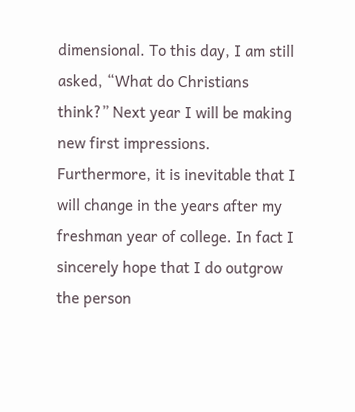dimensional. To this day, I am still asked, “What do Christians think?” Next year I will be making new first impressions. Furthermore, it is inevitable that I will change in the years after my freshman year of college. In fact I sincerely hope that I do outgrow the person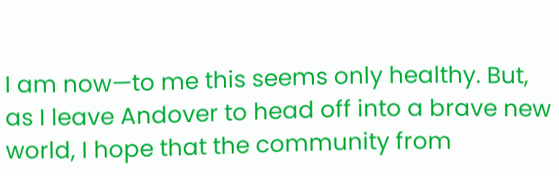I am now—to me this seems only healthy. But, as I leave Andover to head off into a brave new world, I hope that the community from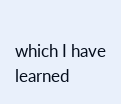which I have learned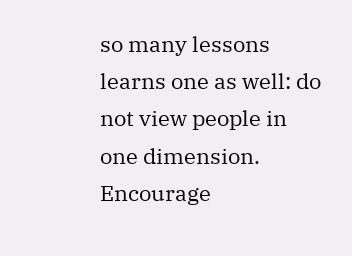so many lessons learns one as well: do not view people in one dimension. Encourage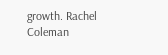growth. Rachel Coleman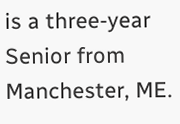is a three-year Senior from Manchester, ME.